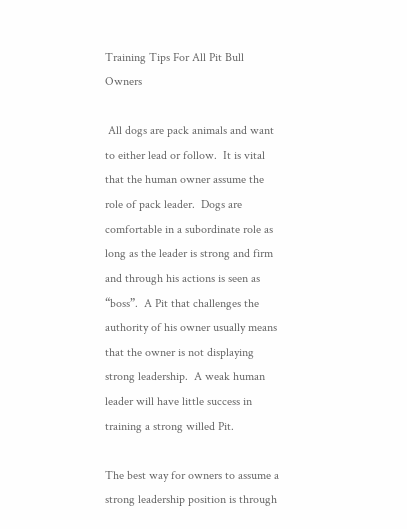Training Tips For All Pit Bull Owners

 All dogs are pack animals and want to either lead or follow.  It is vital that the human owner assume the role of pack leader.  Dogs are comfortable in a subordinate role as long as the leader is strong and firm and through his actions is seen as “boss”.  A Pit that challenges the authority of his owner usually means that the owner is not displaying strong leadership.  A weak human leader will have little success in training a strong willed Pit.

The best way for owners to assume a strong leadership position is through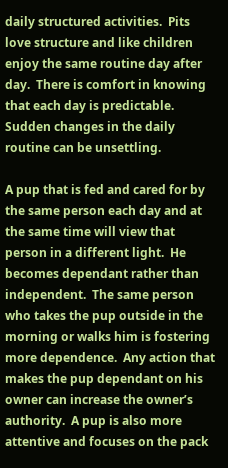daily structured activities.  Pits love structure and like children enjoy the same routine day after day.  There is comfort in knowing that each day is predictable.  Sudden changes in the daily routine can be unsettling.

A pup that is fed and cared for by the same person each day and at the same time will view that person in a different light.  He becomes dependant rather than independent.  The same person who takes the pup outside in the morning or walks him is fostering more dependence.  Any action that makes the pup dependant on his owner can increase the owner’s authority.  A pup is also more attentive and focuses on the pack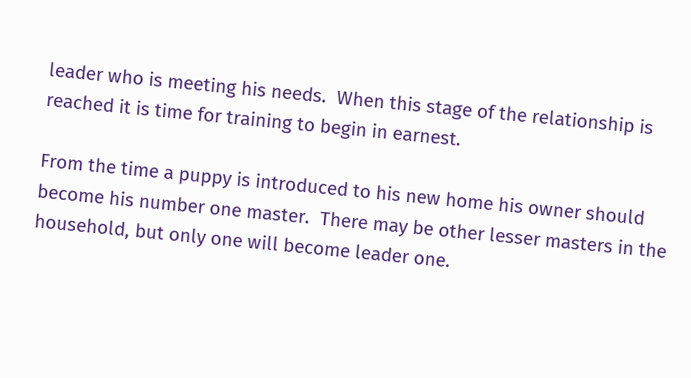leader who is meeting his needs.  When this stage of the relationship is reached it is time for training to begin in earnest.

From the time a puppy is introduced to his new home his owner should become his number one master.  There may be other lesser masters in the household, but only one will become leader one.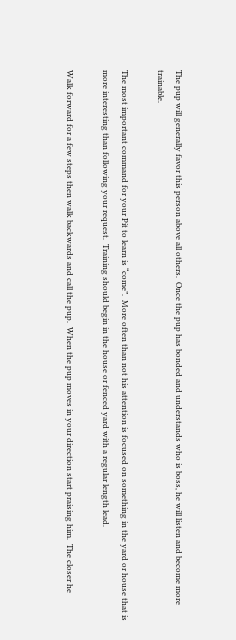The pup will generally favor this person above all others.  Once the pup has bonded and understands who is boss, he will listen and become more trainable.

The most important command for your Pit to learn is “come”.  More often than not his attention is focused on something in the yard or house that is more interesting than following your request.  Training should begin in the house or fenced yard with a regular length lead.

Walk forward for a few steps then walk backwards and call the pup.  When the pup moves in your direction start praising him.  The closer he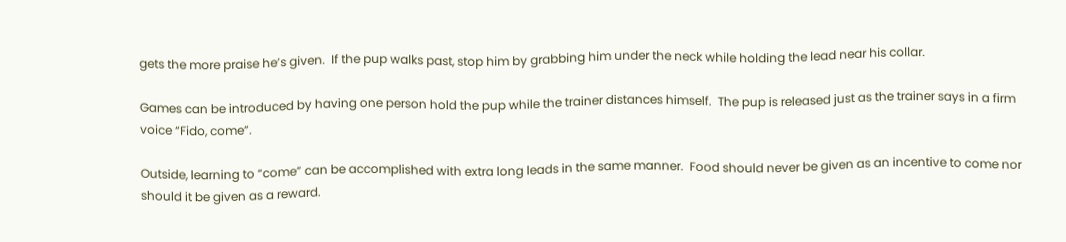gets the more praise he’s given.  If the pup walks past, stop him by grabbing him under the neck while holding the lead near his collar.

Games can be introduced by having one person hold the pup while the trainer distances himself.  The pup is released just as the trainer says in a firm voice “Fido, come”.

Outside, learning to “come” can be accomplished with extra long leads in the same manner.  Food should never be given as an incentive to come nor should it be given as a reward.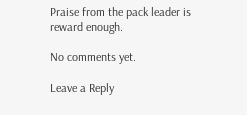Praise from the pack leader is reward enough.

No comments yet.

Leave a Reply